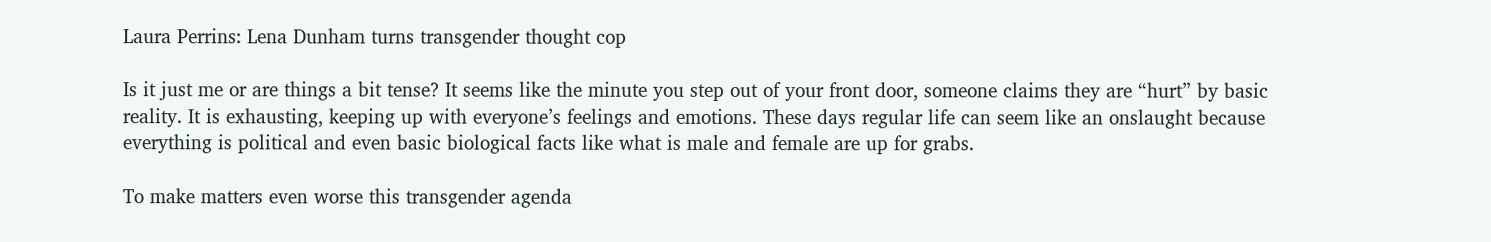Laura Perrins: Lena Dunham turns transgender thought cop

Is it just me or are things a bit tense? It seems like the minute you step out of your front door, someone claims they are “hurt” by basic reality. It is exhausting, keeping up with everyone’s feelings and emotions. These days regular life can seem like an onslaught because everything is political and even basic biological facts like what is male and female are up for grabs.

To make matters even worse this transgender agenda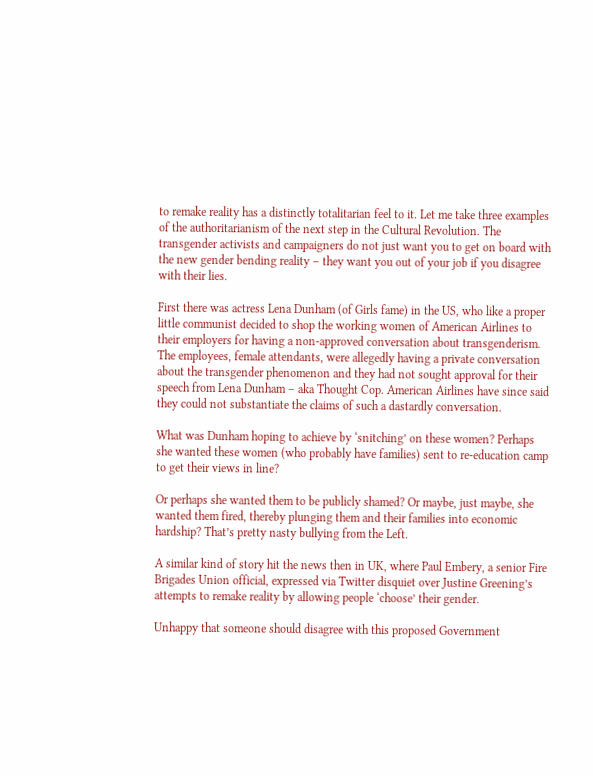to remake reality has a distinctly totalitarian feel to it. Let me take three examples of the authoritarianism of the next step in the Cultural Revolution. The transgender activists and campaigners do not just want you to get on board with the new gender bending reality – they want you out of your job if you disagree with their lies.

First there was actress Lena Dunham (of Girls fame) in the US, who like a proper little communist decided to shop the working women of American Airlines to their employers for having a non-approved conversation about transgenderism. The employees, female attendants, were allegedly having a private conversation about the transgender phenomenon and they had not sought approval for their speech from Lena Dunham – aka Thought Cop. American Airlines have since said they could not substantiate the claims of such a dastardly conversation.

What was Dunham hoping to achieve by ‘snitching’ on these women? Perhaps she wanted these women (who probably have families) sent to re-education camp to get their views in line?

Or perhaps she wanted them to be publicly shamed? Or maybe, just maybe, she wanted them fired, thereby plunging them and their families into economic hardship? That’s pretty nasty bullying from the Left.

A similar kind of story hit the news then in UK, where Paul Embery, a senior Fire Brigades Union official, expressed via Twitter disquiet over Justine Greening’s attempts to remake reality by allowing people ‘choose’ their gender.

Unhappy that someone should disagree with this proposed Government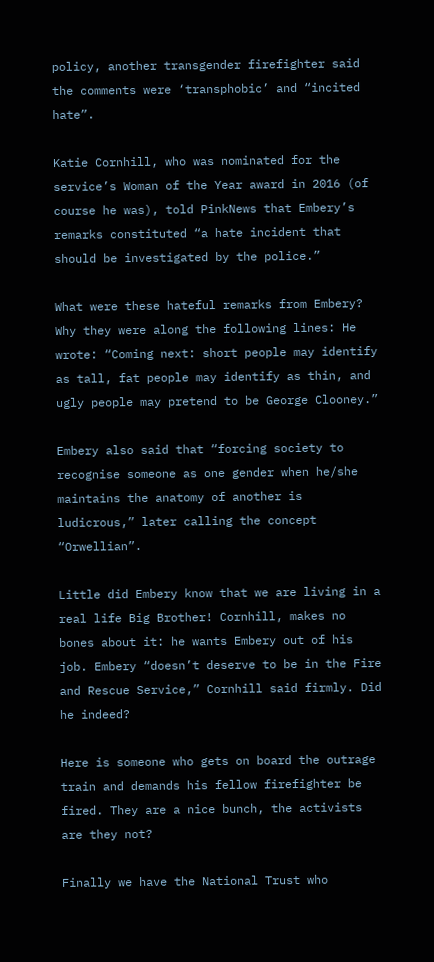policy, another transgender firefighter said the comments were ‘transphobic’ and “incited hate”.

Katie Cornhill, who was nominated for the service’s Woman of the Year award in 2016 (of course he was), told PinkNews that Embery’s remarks constituted “a hate incident that should be investigated by the police.”

What were these hateful remarks from Embery? Why they were along the following lines: He wrote: “Coming next: short people may identify as tall, fat people may identify as thin, and ugly people may pretend to be George Clooney.”

Embery also said that “forcing society to recognise someone as one gender when he/she maintains the anatomy of another is ludicrous,” later calling the concept “Orwellian”.

Little did Embery know that we are living in a real life Big Brother! Cornhill, makes no bones about it: he wants Embery out of his job. Embery “doesn’t deserve to be in the Fire and Rescue Service,” Cornhill said firmly. Did he indeed?

Here is someone who gets on board the outrage train and demands his fellow firefighter be fired. They are a nice bunch, the activists are they not?

Finally we have the National Trust who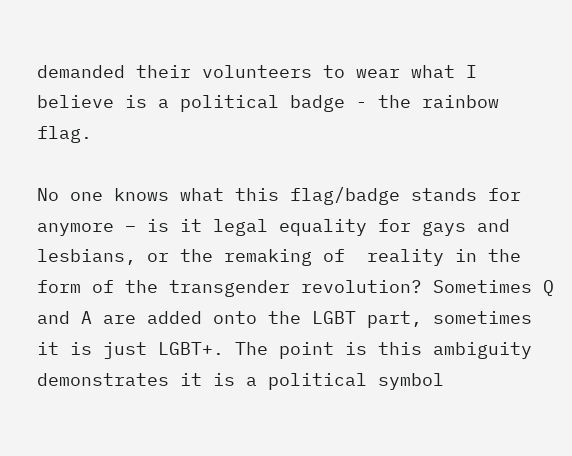demanded their volunteers to wear what I believe is a political badge - the rainbow flag.

No one knows what this flag/badge stands for anymore – is it legal equality for gays and lesbians, or the remaking of  reality in the form of the transgender revolution? Sometimes Q and A are added onto the LGBT part, sometimes it is just LGBT+. The point is this ambiguity demonstrates it is a political symbol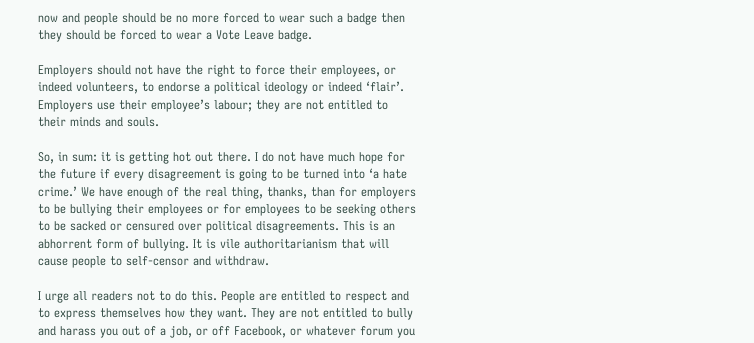now and people should be no more forced to wear such a badge then they should be forced to wear a Vote Leave badge.

Employers should not have the right to force their employees, or indeed volunteers, to endorse a political ideology or indeed ‘flair’. Employers use their employee’s labour; they are not entitled to their minds and souls.

So, in sum: it is getting hot out there. I do not have much hope for the future if every disagreement is going to be turned into ‘a hate crime.’ We have enough of the real thing, thanks, than for employers to be bullying their employees or for employees to be seeking others to be sacked or censured over political disagreements. This is an abhorrent form of bullying. It is vile authoritarianism that will cause people to self-censor and withdraw.

I urge all readers not to do this. People are entitled to respect and to express themselves how they want. They are not entitled to bully and harass you out of a job, or off Facebook, or whatever forum you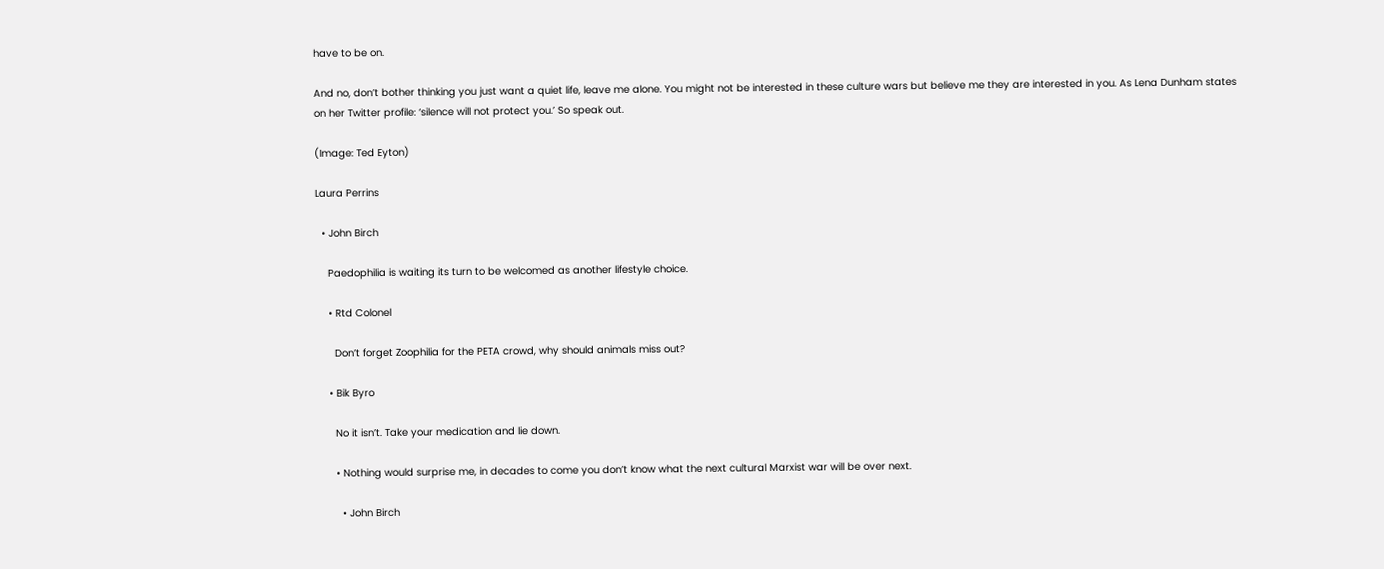have to be on.

And no, don’t bother thinking you just want a quiet life, leave me alone. You might not be interested in these culture wars but believe me they are interested in you. As Lena Dunham states on her Twitter profile: ‘silence will not protect you.’ So speak out.

(Image: Ted Eyton)

Laura Perrins

  • John Birch

    Paedophilia is waiting its turn to be welcomed as another lifestyle choice.

    • Rtd Colonel

      Don’t forget Zoophilia for the PETA crowd, why should animals miss out?

    • Bik Byro

      No it isn’t. Take your medication and lie down.

      • Nothing would surprise me, in decades to come you don’t know what the next cultural Marxist war will be over next.

        • John Birch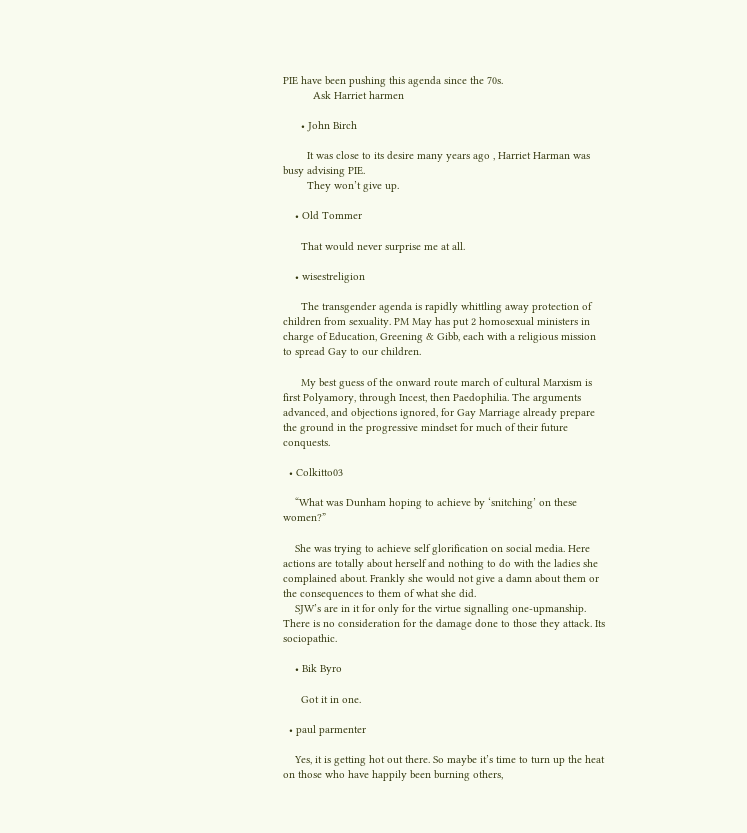PIE have been pushing this agenda since the 70s.
          Ask Harriet harmen

      • John Birch

        It was close to its desire many years ago , Harriet Harman was busy advising PIE.
        They won’t give up.

    • Old Tommer

      That would never surprise me at all.

    • wisestreligion

      The transgender agenda is rapidly whittling away protection of children from sexuality. PM May has put 2 homosexual ministers in charge of Education, Greening & Gibb, each with a religious mission to spread Gay to our children.

      My best guess of the onward route march of cultural Marxism is first Polyamory, through Incest, then Paedophilia. The arguments advanced, and objections ignored, for Gay Marriage already prepare the ground in the progressive mindset for much of their future conquests.

  • Colkitto03

    “What was Dunham hoping to achieve by ‘snitching’ on these women?”

    She was trying to achieve self glorification on social media. Here actions are totally about herself and nothing to do with the ladies she complained about. Frankly she would not give a damn about them or the consequences to them of what she did.
    SJW’s are in it for only for the virtue signalling one-upmanship. There is no consideration for the damage done to those they attack. Its sociopathic.

    • Bik Byro

      Got it in one.

  • paul parmenter

    Yes, it is getting hot out there. So maybe it’s time to turn up the heat on those who have happily been burning others,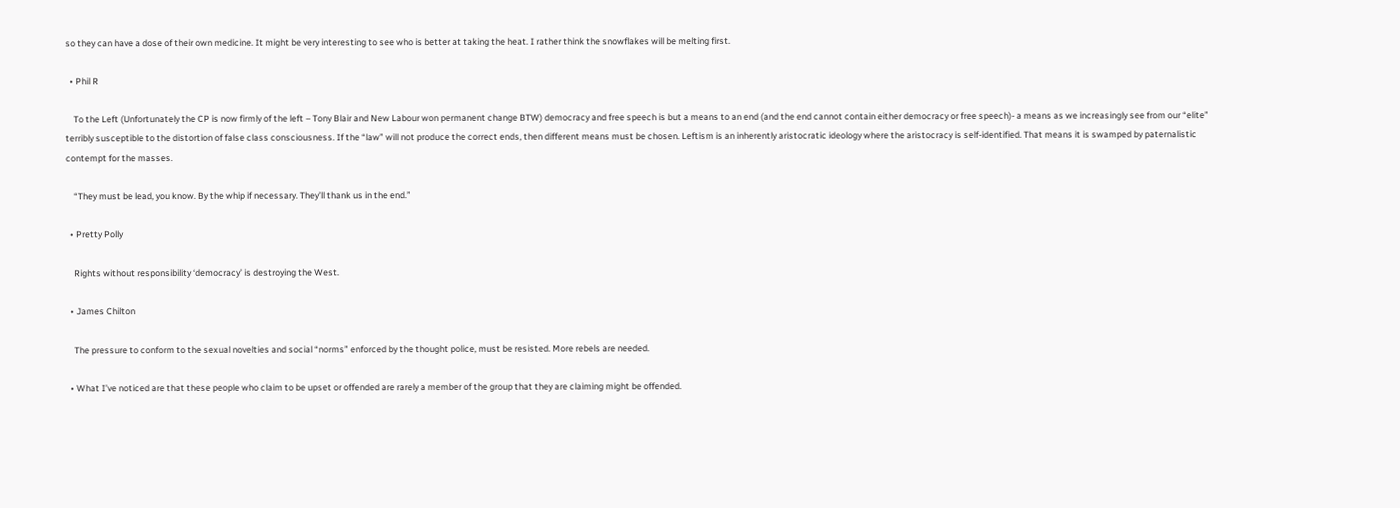so they can have a dose of their own medicine. It might be very interesting to see who is better at taking the heat. I rather think the snowflakes will be melting first.

  • Phil R

    To the Left (Unfortunately the CP is now firmly of the left – Tony Blair and New Labour won permanent change BTW) democracy and free speech is but a means to an end (and the end cannot contain either democracy or free speech)- a means as we increasingly see from our “elite” terribly susceptible to the distortion of false class consciousness. If the “law” will not produce the correct ends, then different means must be chosen. Leftism is an inherently aristocratic ideology where the aristocracy is self-identified. That means it is swamped by paternalistic contempt for the masses.

    “They must be lead, you know. By the whip if necessary. They’ll thank us in the end.”

  • Pretty Polly

    Rights without responsibility ‘democracy’ is destroying the West.

  • James Chilton

    The pressure to conform to the sexual novelties and social “norms” enforced by the thought police, must be resisted. More rebels are needed.

  • What I’ve noticed are that these people who claim to be upset or offended are rarely a member of the group that they are claiming might be offended.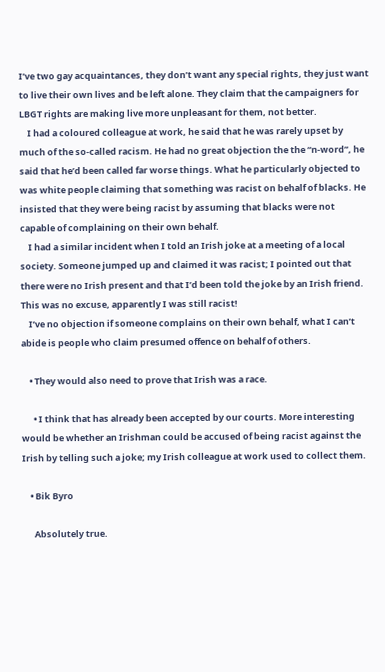I’ve two gay acquaintances, they don’t want any special rights, they just want to live their own lives and be left alone. They claim that the campaigners for LBGT rights are making live more unpleasant for them, not better.
    I had a coloured colleague at work, he said that he was rarely upset by much of the so-called racism. He had no great objection the the “n-word”, he said that he’d been called far worse things. What he particularly objected to was white people claiming that something was racist on behalf of blacks. He insisted that they were being racist by assuming that blacks were not capable of complaining on their own behalf.
    I had a similar incident when I told an Irish joke at a meeting of a local society. Someone jumped up and claimed it was racist; I pointed out that there were no Irish present and that I’d been told the joke by an Irish friend. This was no excuse, apparently I was still racist!
    I’ve no objection if someone complains on their own behalf, what I can’t abide is people who claim presumed offence on behalf of others.

    • They would also need to prove that Irish was a race.

      • I think that has already been accepted by our courts. More interesting would be whether an Irishman could be accused of being racist against the Irish by telling such a joke; my Irish colleague at work used to collect them.

    • Bik Byro

      Absolutely true.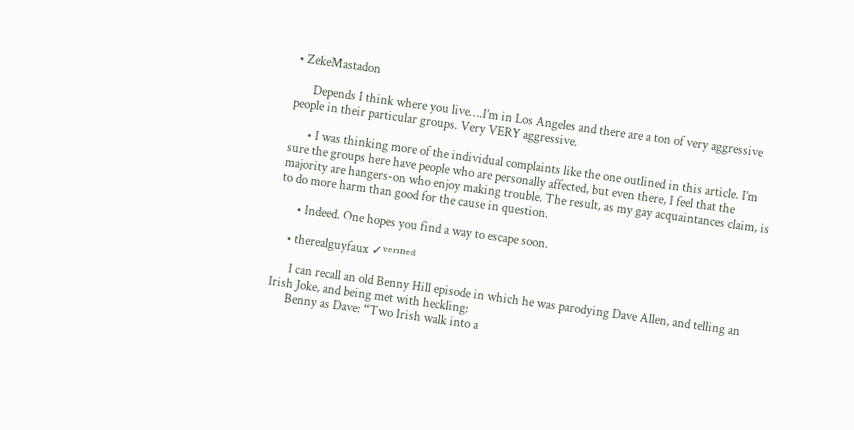• ZekeMastadon

      Depends I think where you live….I’m in Los Angeles and there are a ton of very aggressive people in their particular groups. Very VERY aggressive.

      • I was thinking more of the individual complaints like the one outlined in this article. I’m sure the groups here have people who are personally affected, but even there, I feel that the majority are hangers-on who enjoy making trouble. The result, as my gay acquaintances claim, is to do more harm than good for the cause in question.

      • Indeed. One hopes you find a way to escape soon.

    • therealguyfaux ✓ᵛᵉʳᶦᶠᶦᵉᵈ

      I can recall an old Benny Hill episode in which he was parodying Dave Allen, and telling an Irish Joke, and being met with heckling:
      Benny as Dave: “Two Irish walk into a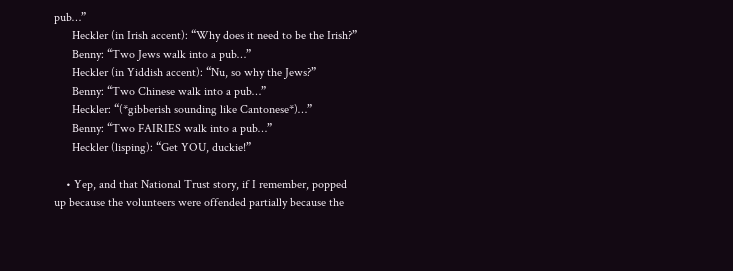pub…”
      Heckler (in Irish accent): “Why does it need to be the Irish?”
      Benny: “Two Jews walk into a pub…”
      Heckler (in Yiddish accent): “Nu, so why the Jews?”
      Benny: “Two Chinese walk into a pub…”
      Heckler: “(*gibberish sounding like Cantonese*)…”
      Benny: “Two FAIRIES walk into a pub…”
      Heckler (lisping): “Get YOU, duckie!”

    • Yep, and that National Trust story, if I remember, popped up because the volunteers were offended partially because the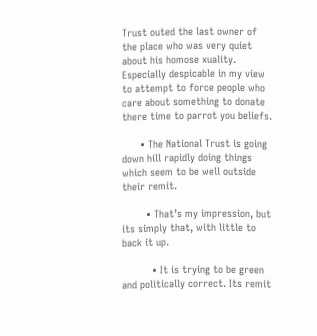Trust outed the last owner of the place who was very quiet about his homose xuality. Especially despicable in my view to attempt to force people who care about something to donate there time to parrot you beliefs.

      • The National Trust is going down hill rapidly doing things which seem to be well outside their remit.

        • That’s my impression, but its simply that, with little to back it up.

          • It is trying to be green and politically correct. Its remit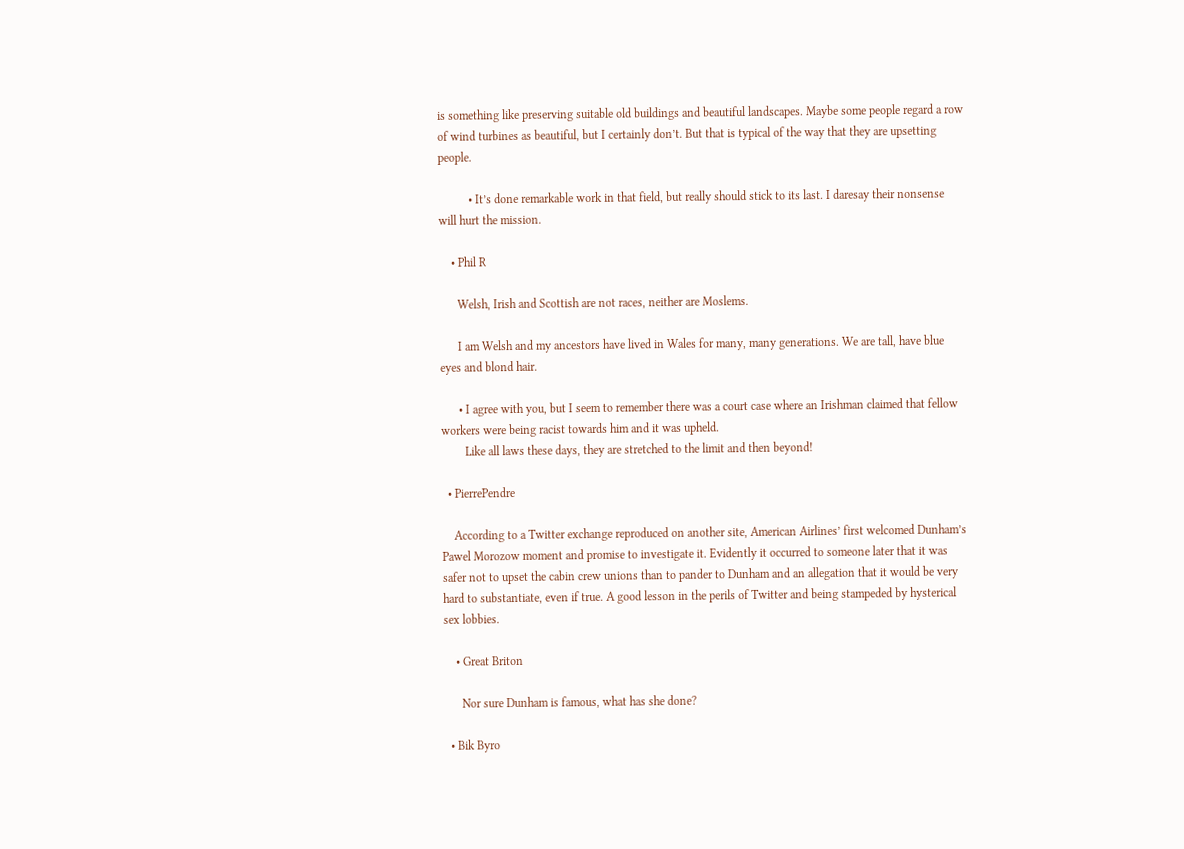is something like preserving suitable old buildings and beautiful landscapes. Maybe some people regard a row of wind turbines as beautiful, but I certainly don’t. But that is typical of the way that they are upsetting people.

          • It’s done remarkable work in that field, but really should stick to its last. I daresay their nonsense will hurt the mission.

    • Phil R

      Welsh, Irish and Scottish are not races, neither are Moslems.

      I am Welsh and my ancestors have lived in Wales for many, many generations. We are tall, have blue eyes and blond hair.

      • I agree with you, but I seem to remember there was a court case where an Irishman claimed that fellow workers were being racist towards him and it was upheld.
        Like all laws these days, they are stretched to the limit and then beyond!

  • PierrePendre

    According to a Twitter exchange reproduced on another site, American Airlines’ first welcomed Dunham’s Pawel Morozow moment and promise to investigate it. Evidently it occurred to someone later that it was safer not to upset the cabin crew unions than to pander to Dunham and an allegation that it would be very hard to substantiate, even if true. A good lesson in the perils of Twitter and being stampeded by hysterical sex lobbies.

    • Great Briton

      Nor sure Dunham is famous, what has she done?

  • Bik Byro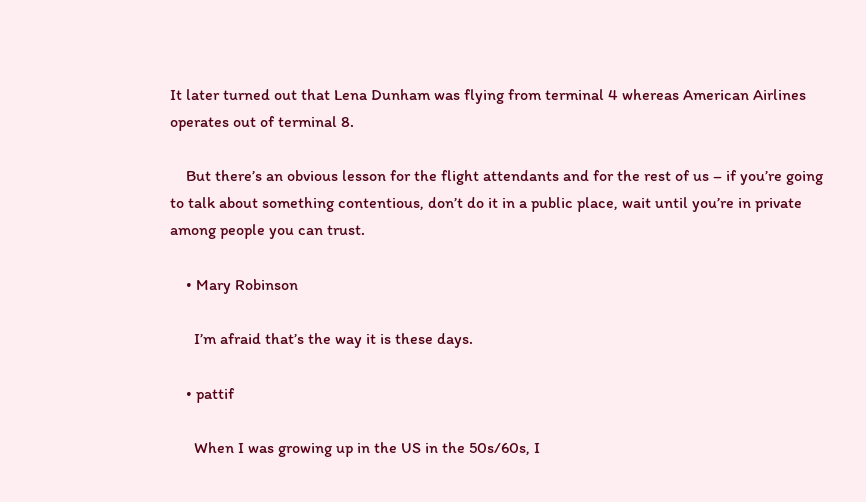It later turned out that Lena Dunham was flying from terminal 4 whereas American Airlines operates out of terminal 8.

    But there’s an obvious lesson for the flight attendants and for the rest of us – if you’re going to talk about something contentious, don’t do it in a public place, wait until you’re in private among people you can trust.

    • Mary Robinson

      I’m afraid that’s the way it is these days.

    • pattif

      When I was growing up in the US in the 50s/60s, I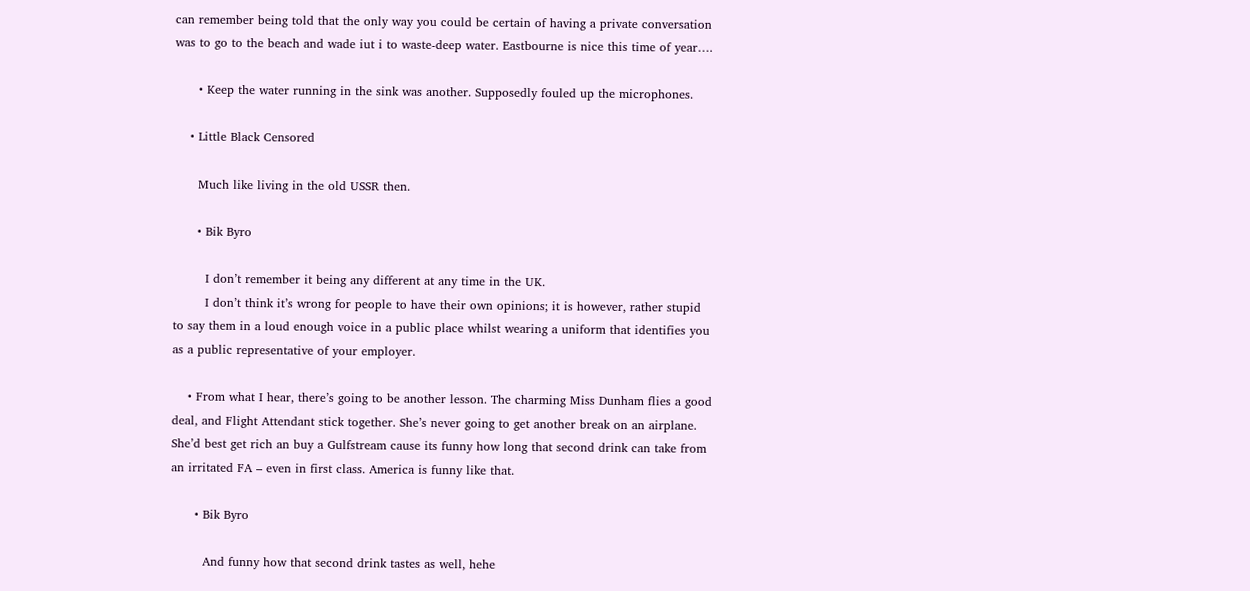can remember being told that the only way you could be certain of having a private conversation was to go to the beach and wade iut i to waste-deep water. Eastbourne is nice this time of year….

      • Keep the water running in the sink was another. Supposedly fouled up the microphones.

    • Little Black Censored

      Much like living in the old USSR then.

      • Bik Byro

        I don’t remember it being any different at any time in the UK.
        I don’t think it’s wrong for people to have their own opinions; it is however, rather stupid to say them in a loud enough voice in a public place whilst wearing a uniform that identifies you as a public representative of your employer.

    • From what I hear, there’s going to be another lesson. The charming Miss Dunham flies a good deal, and Flight Attendant stick together. She’s never going to get another break on an airplane. She’d best get rich an buy a Gulfstream cause its funny how long that second drink can take from an irritated FA – even in first class. America is funny like that.

      • Bik Byro

        And funny how that second drink tastes as well, hehe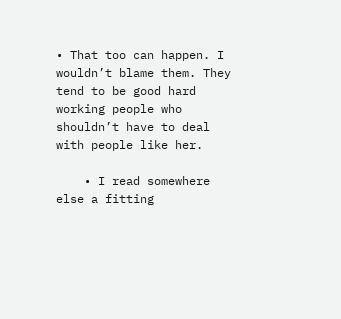• That too can happen. I wouldn’t blame them. They tend to be good hard working people who shouldn’t have to deal with people like her.

    • I read somewhere else a fitting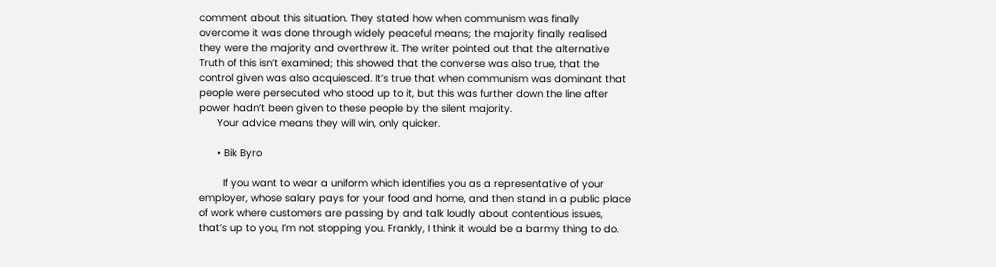comment about this situation. They stated how when communism was finally overcome it was done through widely peaceful means; the majority finally realised they were the majority and overthrew it. The writer pointed out that the alternative Truth of this isn’t examined; this showed that the converse was also true, that the control given was also acquiesced. It’s true that when communism was dominant that people were persecuted who stood up to it, but this was further down the line after power hadn’t been given to these people by the silent majority.
      Your advice means they will win, only quicker.

      • Bik Byro

        If you want to wear a uniform which identifies you as a representative of your employer, whose salary pays for your food and home, and then stand in a public place of work where customers are passing by and talk loudly about contentious issues, that’s up to you, I’m not stopping you. Frankly, I think it would be a barmy thing to do.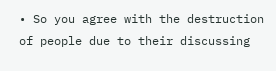• So you agree with the destruction of people due to their discussing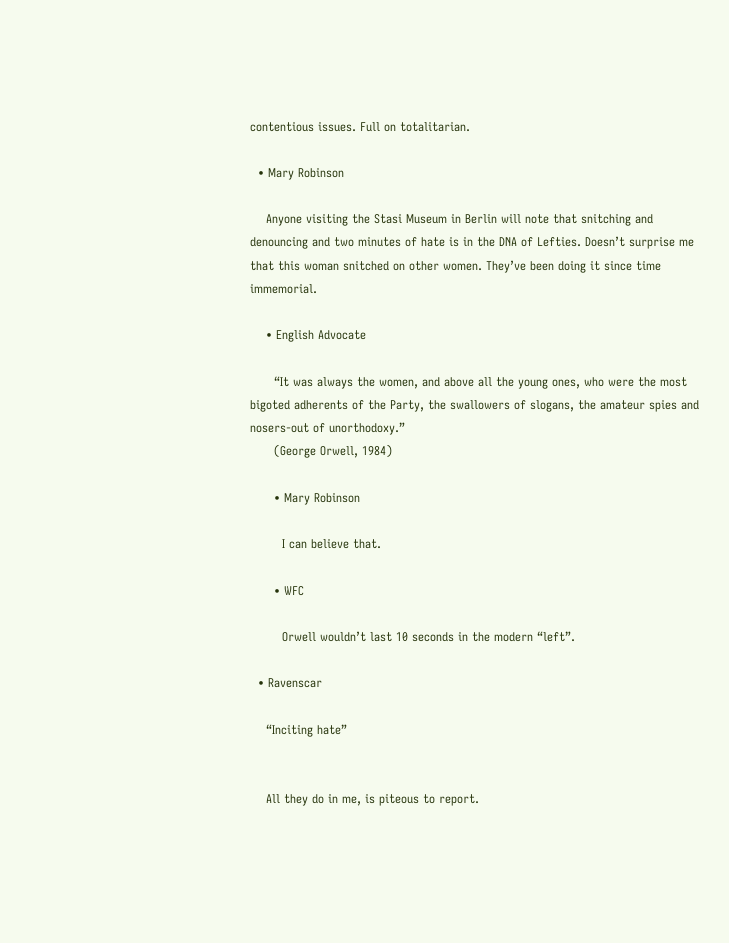contentious issues. Full on totalitarian.

  • Mary Robinson

    Anyone visiting the Stasi Museum in Berlin will note that snitching and denouncing and two minutes of hate is in the DNA of Lefties. Doesn’t surprise me that this woman snitched on other women. They’ve been doing it since time immemorial.

    • English Advocate

      “It was always the women, and above all the young ones, who were the most bigoted adherents of the Party, the swallowers of slogans, the amateur spies and nosers-out of unorthodoxy.”
      (George Orwell, 1984)

      • Mary Robinson

        I can believe that.

      • WFC

        Orwell wouldn’t last 10 seconds in the modern “left”.

  • Ravenscar

    “Inciting hate”


    All they do in me, is piteous to report.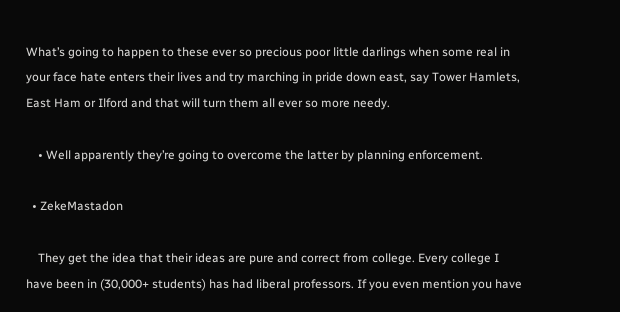What’s going to happen to these ever so precious poor little darlings when some real in your face hate enters their lives and try marching in pride down east, say Tower Hamlets, East Ham or Ilford and that will turn them all ever so more needy.

    • Well apparently they’re going to overcome the latter by planning enforcement.

  • ZekeMastadon

    They get the idea that their ideas are pure and correct from college. Every college I have been in (30,000+ students) has had liberal professors. If you even mention you have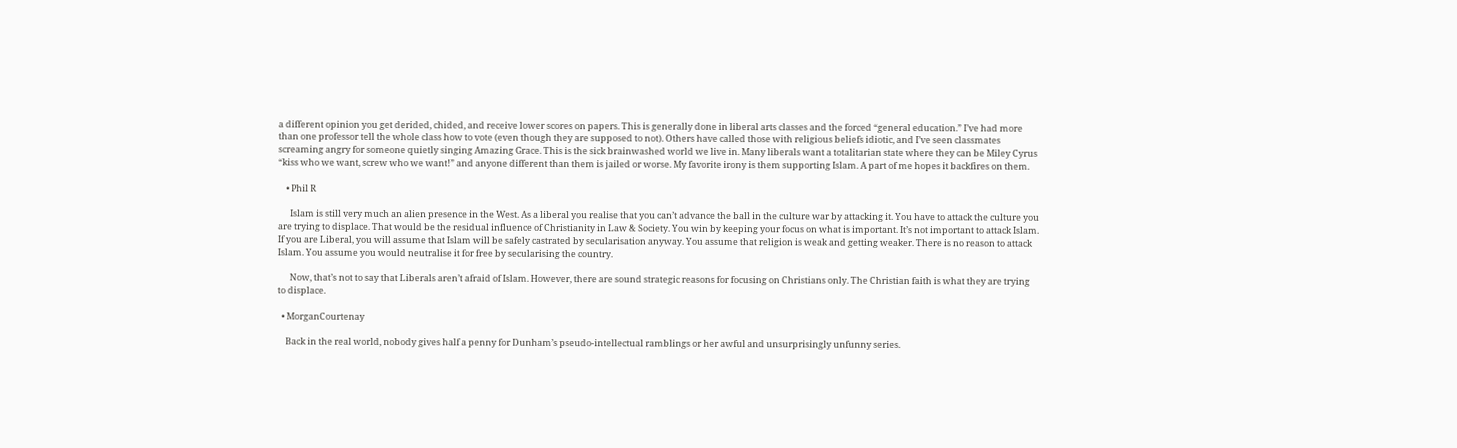a different opinion you get derided, chided, and receive lower scores on papers. This is generally done in liberal arts classes and the forced “general education.” I’ve had more than one professor tell the whole class how to vote (even though they are supposed to not). Others have called those with religious beliefs idiotic, and I’ve seen classmates screaming angry for someone quietly singing Amazing Grace. This is the sick brainwashed world we live in. Many liberals want a totalitarian state where they can be Miley Cyrus “kiss who we want, screw who we want!” and anyone different than them is jailed or worse. My favorite irony is them supporting Islam. A part of me hopes it backfires on them.

    • Phil R

      Islam is still very much an alien presence in the West. As a liberal you realise that you can’t advance the ball in the culture war by attacking it. You have to attack the culture you are trying to displace. That would be the residual influence of Christianity in Law & Society. You win by keeping your focus on what is important. It’s not important to attack Islam. If you are Liberal, you will assume that Islam will be safely castrated by secularisation anyway. You assume that religion is weak and getting weaker. There is no reason to attack Islam. You assume you would neutralise it for free by secularising the country.

      Now, that’s not to say that Liberals aren’t afraid of Islam. However, there are sound strategic reasons for focusing on Christians only. The Christian faith is what they are trying to displace.

  • MorganCourtenay

    Back in the real world, nobody gives half a penny for Dunham’s pseudo-intellectual ramblings or her awful and unsurprisingly unfunny series.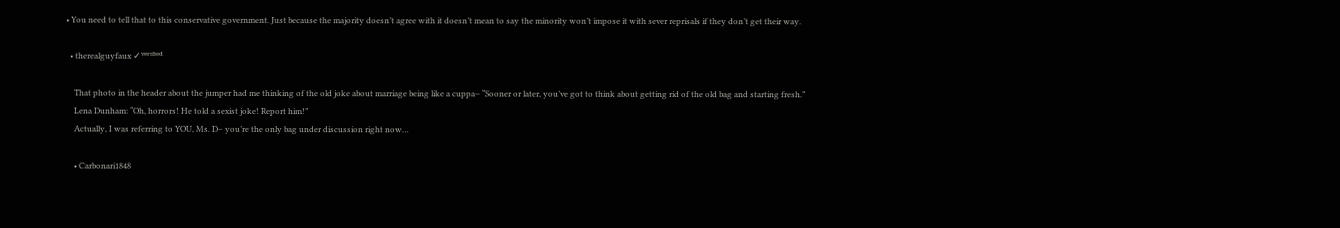• You need to tell that to this conservative government. Just because the majority doesn’t agree with it doesn’t mean to say the minority won’t impose it with sever reprisals if they don’t get their way.

  • therealguyfaux ✓ᵛᵉʳᶦᶠᶦᵉᵈ

    That photo in the header about the jumper had me thinking of the old joke about marriage being like a cuppa– “Sooner or later, you’ve got to think about getting rid of the old bag and starting fresh.”
    Lena Dunham: “Oh, horrors! He told a sexist joke! Report him!”
    Actually, I was referring to YOU, Ms. D– you’re the only bag under discussion right now…

    • Carbonari1848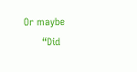Or maybe
      “Did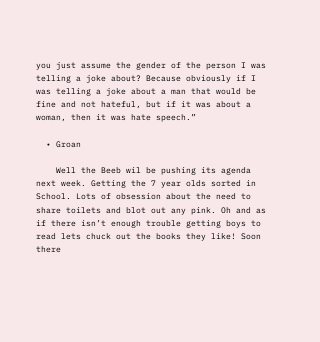you just assume the gender of the person I was telling a joke about? Because obviously if I was telling a joke about a man that would be fine and not hateful, but if it was about a woman, then it was hate speech.”

  • Groan

    Well the Beeb wil be pushing its agenda next week. Getting the 7 year olds sorted in School. Lots of obsession about the need to share toilets and blot out any pink. Oh and as if there isn’t enough trouble getting boys to read lets chuck out the books they like! Soon there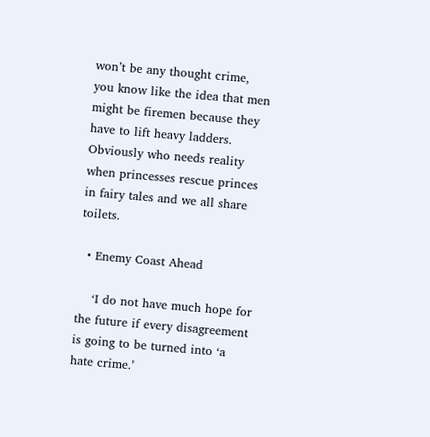won’t be any thought crime, you know like the idea that men might be firemen because they have to lift heavy ladders. Obviously who needs reality when princesses rescue princes in fairy tales and we all share toilets.

  • Enemy Coast Ahead

    ‘I do not have much hope for the future if every disagreement is going to be turned into ‘a hate crime.’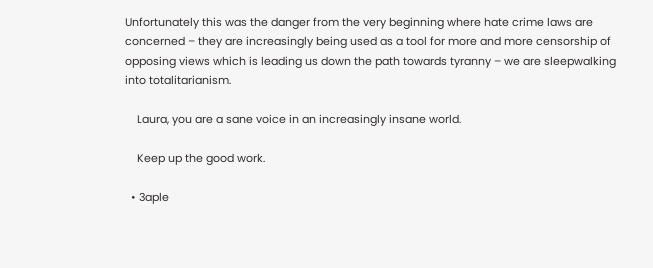Unfortunately this was the danger from the very beginning where hate crime laws are concerned – they are increasingly being used as a tool for more and more censorship of opposing views which is leading us down the path towards tyranny – we are sleepwalking into totalitarianism.

    Laura, you are a sane voice in an increasingly insane world.

    Keep up the good work.

  • 3aple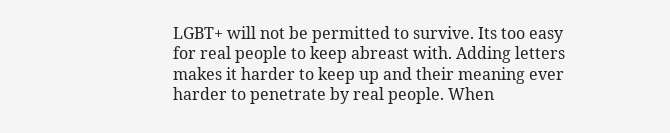LGBT+ will not be permitted to survive. Its too easy for real people to keep abreast with. Adding letters makes it harder to keep up and their meaning ever harder to penetrate by real people. When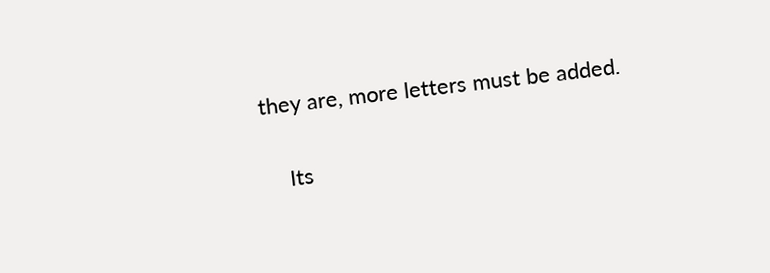they are, more letters must be added.

    Its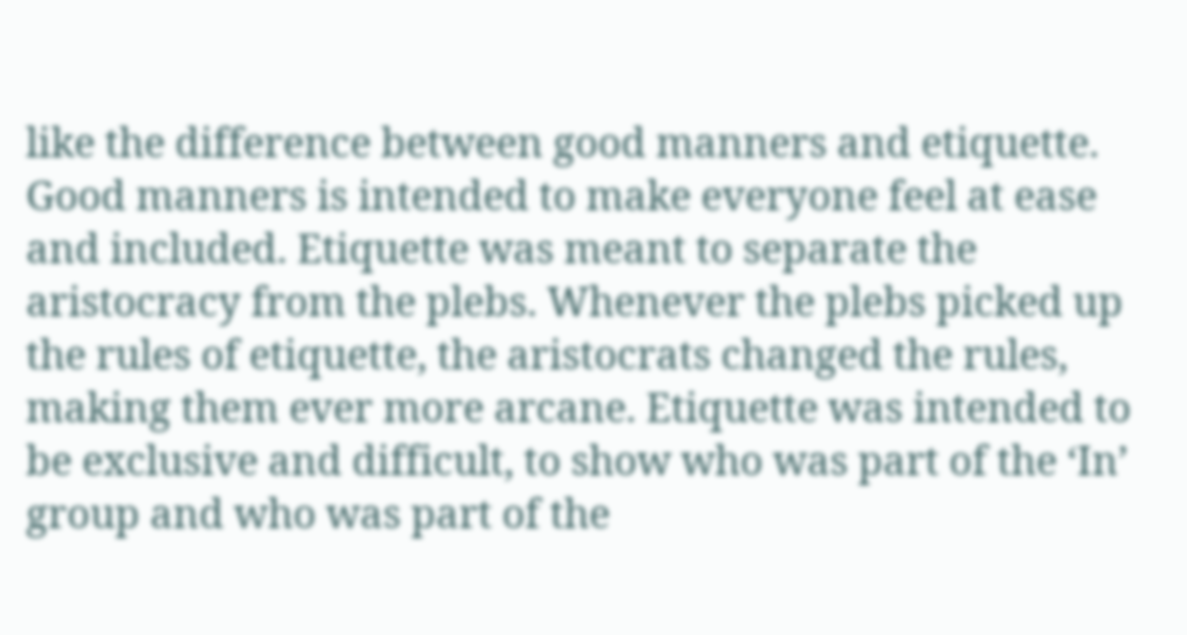like the difference between good manners and etiquette. Good manners is intended to make everyone feel at ease and included. Etiquette was meant to separate the aristocracy from the plebs. Whenever the plebs picked up the rules of etiquette, the aristocrats changed the rules, making them ever more arcane. Etiquette was intended to be exclusive and difficult, to show who was part of the ‘In’ group and who was part of the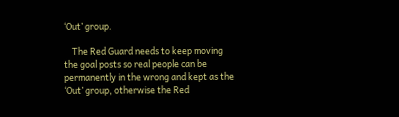‘Out’ group.

    The Red Guard needs to keep moving the goal posts so real people can be permanently in the wrong and kept as the ‘Out’ group, otherwise the Red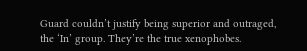Guard couldn’t justify being superior and outraged, the ‘In’ group. They’re the true xenophobes.